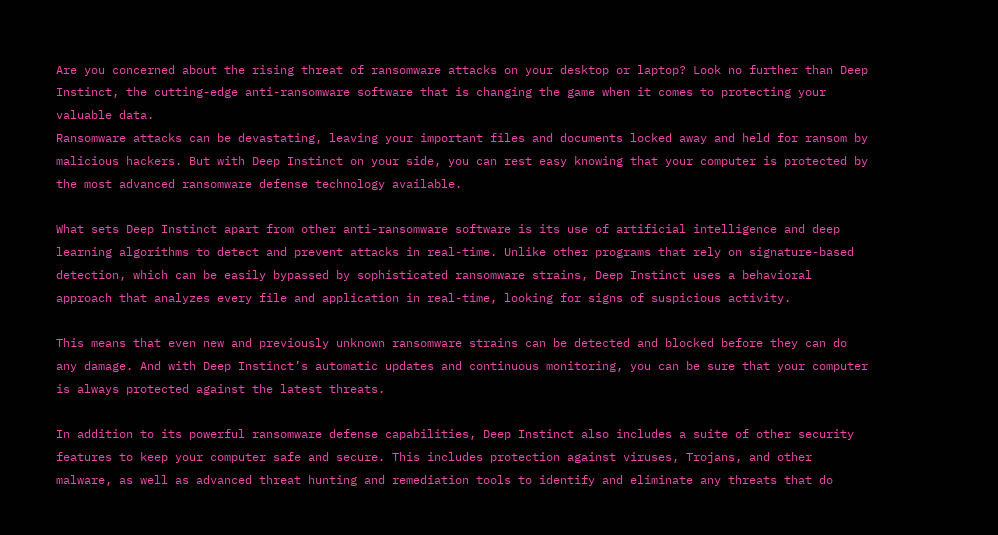Are you concerned about the rising threat of ransomware attacks on your desktop or laptop? Look no further than Deep Instinct, the cutting-edge anti-ransomware software that is changing the game when it comes to protecting your valuable data.
Ransomware attacks can be devastating, leaving your important files and documents locked away and held for ransom by malicious hackers. But with Deep Instinct on your side, you can rest easy knowing that your computer is protected by the most advanced ransomware defense technology available.

What sets Deep Instinct apart from other anti-ransomware software is its use of artificial intelligence and deep learning algorithms to detect and prevent attacks in real-time. Unlike other programs that rely on signature-based detection, which can be easily bypassed by sophisticated ransomware strains, Deep Instinct uses a behavioral approach that analyzes every file and application in real-time, looking for signs of suspicious activity.

This means that even new and previously unknown ransomware strains can be detected and blocked before they can do any damage. And with Deep Instinct’s automatic updates and continuous monitoring, you can be sure that your computer is always protected against the latest threats.

In addition to its powerful ransomware defense capabilities, Deep Instinct also includes a suite of other security features to keep your computer safe and secure. This includes protection against viruses, Trojans, and other malware, as well as advanced threat hunting and remediation tools to identify and eliminate any threats that do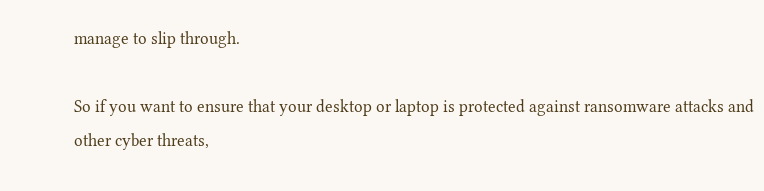manage to slip through.

So if you want to ensure that your desktop or laptop is protected against ransomware attacks and other cyber threats,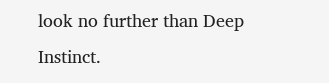look no further than Deep Instinct.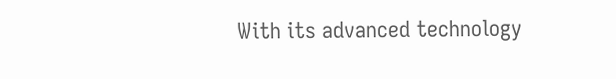With its advanced technology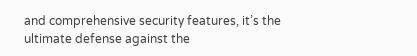and comprehensive security features, it’s the ultimate defense against the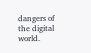dangers of the digital world.